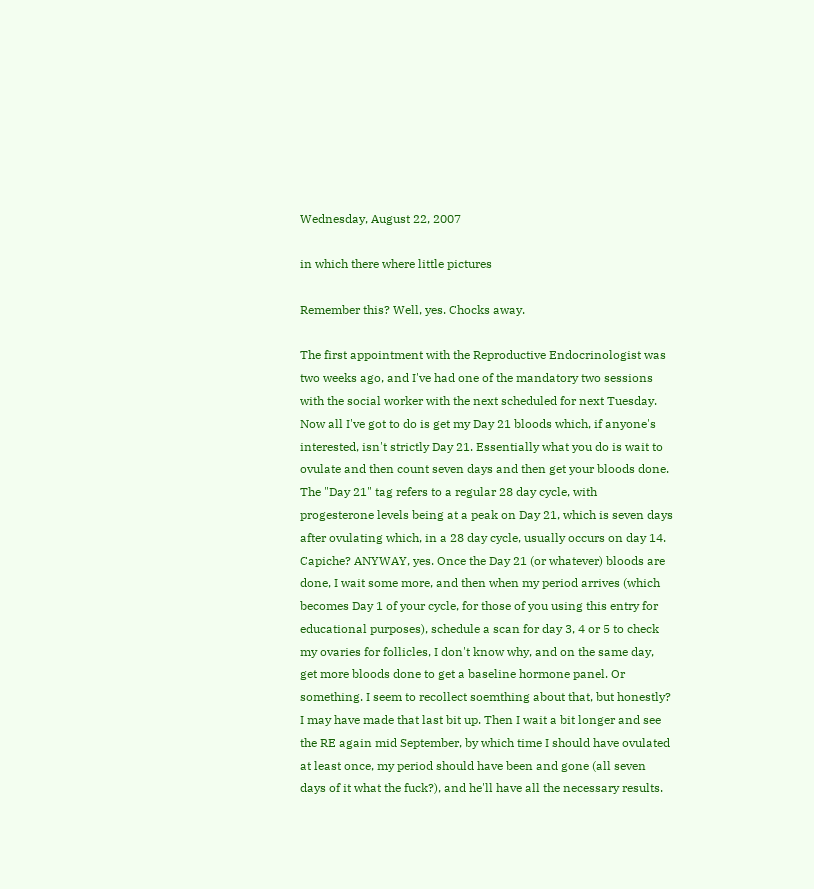Wednesday, August 22, 2007

in which there where little pictures

Remember this? Well, yes. Chocks away.

The first appointment with the Reproductive Endocrinologist was two weeks ago, and I've had one of the mandatory two sessions with the social worker with the next scheduled for next Tuesday. Now all I've got to do is get my Day 21 bloods which, if anyone's interested, isn't strictly Day 21. Essentially what you do is wait to ovulate and then count seven days and then get your bloods done. The "Day 21" tag refers to a regular 28 day cycle, with progesterone levels being at a peak on Day 21, which is seven days after ovulating which, in a 28 day cycle, usually occurs on day 14. Capiche? ANYWAY, yes. Once the Day 21 (or whatever) bloods are done, I wait some more, and then when my period arrives (which becomes Day 1 of your cycle, for those of you using this entry for educational purposes), schedule a scan for day 3, 4 or 5 to check my ovaries for follicles, I don't know why, and on the same day, get more bloods done to get a baseline hormone panel. Or something. I seem to recollect soemthing about that, but honestly? I may have made that last bit up. Then I wait a bit longer and see the RE again mid September, by which time I should have ovulated at least once, my period should have been and gone (all seven days of it what the fuck?), and he'll have all the necessary results.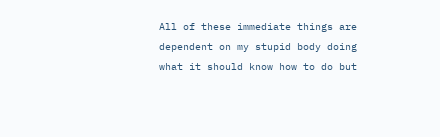All of these immediate things are dependent on my stupid body doing what it should know how to do but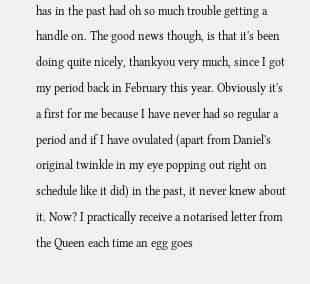has in the past had oh so much trouble getting a handle on. The good news though, is that it's been doing quite nicely, thankyou very much, since I got my period back in February this year. Obviously it's a first for me because I have never had so regular a period and if I have ovulated (apart from Daniel's original twinkle in my eye popping out right on schedule like it did) in the past, it never knew about it. Now? I practically receive a notarised letter from the Queen each time an egg goes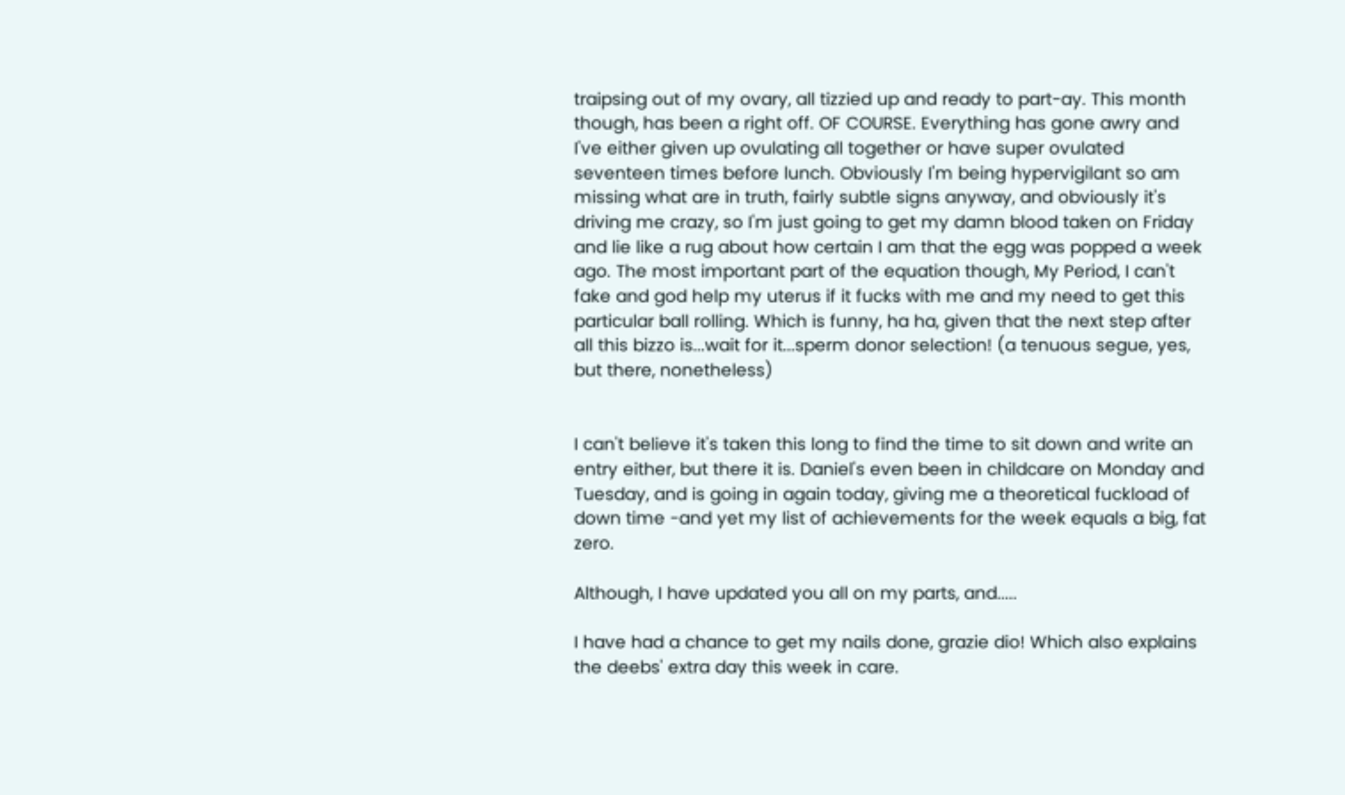traipsing out of my ovary, all tizzied up and ready to part-ay. This month though, has been a right off. OF COURSE. Everything has gone awry and I've either given up ovulating all together or have super ovulated seventeen times before lunch. Obviously I'm being hypervigilant so am missing what are in truth, fairly subtle signs anyway, and obviously it's driving me crazy, so I'm just going to get my damn blood taken on Friday and lie like a rug about how certain I am that the egg was popped a week ago. The most important part of the equation though, My Period, I can't fake and god help my uterus if it fucks with me and my need to get this particular ball rolling. Which is funny, ha ha, given that the next step after all this bizzo is...wait for it...sperm donor selection! (a tenuous segue, yes, but there, nonetheless)


I can't believe it's taken this long to find the time to sit down and write an entry either, but there it is. Daniel's even been in childcare on Monday and Tuesday, and is going in again today, giving me a theoretical fuckload of down time -and yet my list of achievements for the week equals a big, fat zero.

Although, I have updated you all on my parts, and.....

I have had a chance to get my nails done, grazie dio! Which also explains the deebs' extra day this week in care.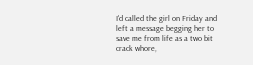I'd called the girl on Friday and left a message begging her to save me from life as a two bit crack whore,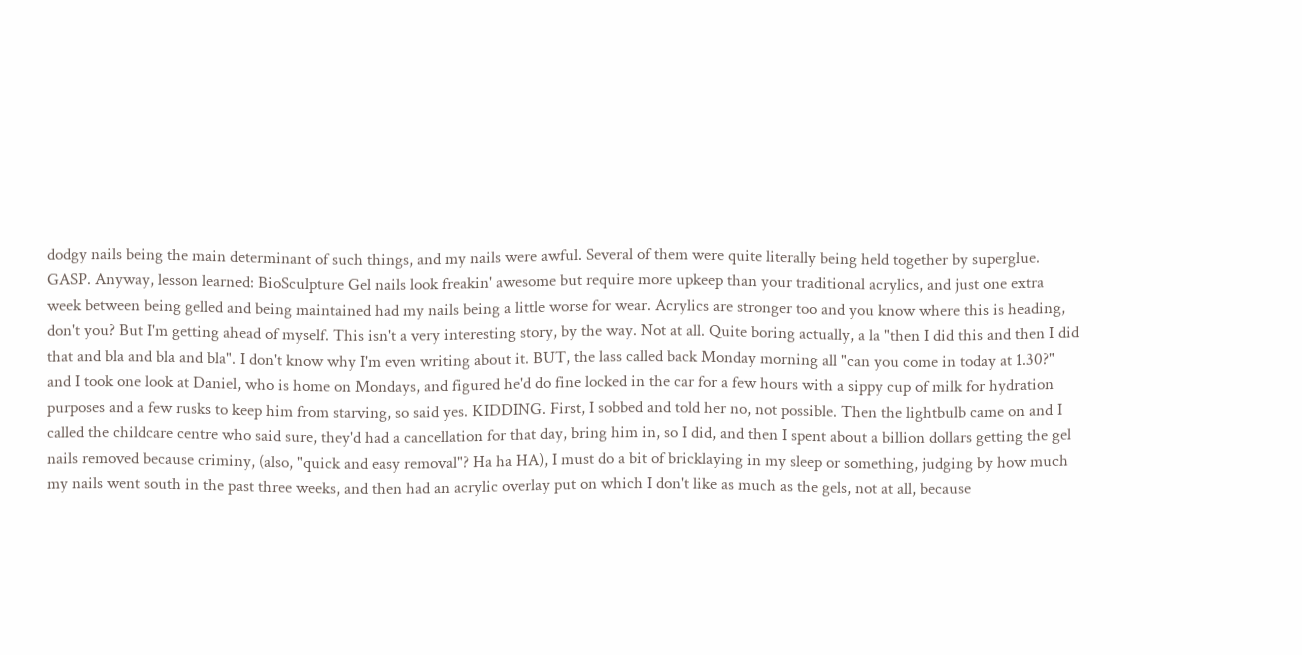dodgy nails being the main determinant of such things, and my nails were awful. Several of them were quite literally being held together by superglue. GASP. Anyway, lesson learned: BioSculpture Gel nails look freakin' awesome but require more upkeep than your traditional acrylics, and just one extra week between being gelled and being maintained had my nails being a little worse for wear. Acrylics are stronger too and you know where this is heading, don't you? But I'm getting ahead of myself. This isn't a very interesting story, by the way. Not at all. Quite boring actually, a la "then I did this and then I did that and bla and bla and bla". I don't know why I'm even writing about it. BUT, the lass called back Monday morning all "can you come in today at 1.30?" and I took one look at Daniel, who is home on Mondays, and figured he'd do fine locked in the car for a few hours with a sippy cup of milk for hydration purposes and a few rusks to keep him from starving, so said yes. KIDDING. First, I sobbed and told her no, not possible. Then the lightbulb came on and I called the childcare centre who said sure, they'd had a cancellation for that day, bring him in, so I did, and then I spent about a billion dollars getting the gel nails removed because criminy, (also, "quick and easy removal"? Ha ha HA), I must do a bit of bricklaying in my sleep or something, judging by how much my nails went south in the past three weeks, and then had an acrylic overlay put on which I don't like as much as the gels, not at all, because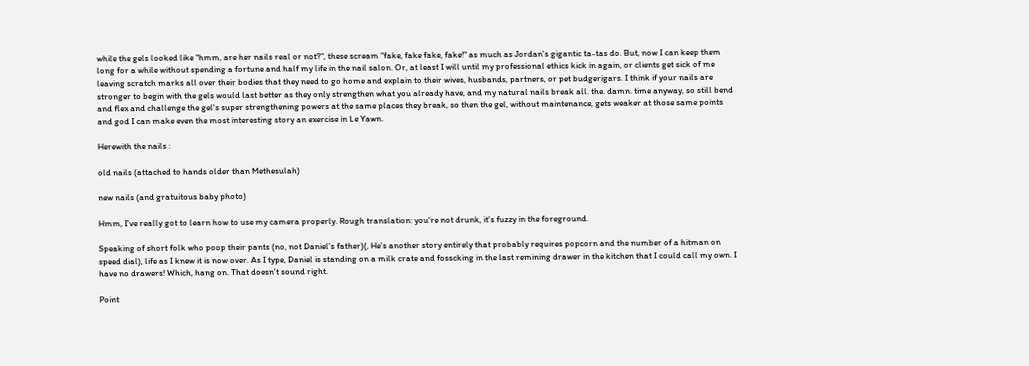while the gels looked like "hmm, are her nails real or not?", these scream "fake, fake fake, fake!" as much as Jordan's gigantic ta-tas do. But, now I can keep them long for a while without spending a fortune and half my life in the nail salon. Or, at least I will until my professional ethics kick in again, or clients get sick of me leaving scratch marks all over their bodies that they need to go home and explain to their wives, husbands, partners, or pet budgerigars. I think if your nails are stronger to begin with the gels would last better as they only strengthen what you already have, and my natural nails break all. the. damn. time anyway, so still bend and flex and challenge the gel's super strengthening powers at the same places they break, so then the gel, without maintenance, gets weaker at those same points and god I can make even the most interesting story an exercise in Le Yawn.

Herewith the nails :

old nails (attached to hands older than Methesulah)

new nails (and gratuitous baby photo)

Hmm, I've really got to learn how to use my camera properly. Rough translation: you're not drunk, it's fuzzy in the foreground.

Speaking of short folk who poop their pants (no, not Daniel's father)(, He's another story entirely that probably requires popcorn and the number of a hitman on speed dial), life as I knew it is now over. As I type, Daniel is standing on a milk crate and fosscking in the last remining drawer in the kitchen that I could call my own. I have no drawers! Which, hang on. That doesn't sound right.

Point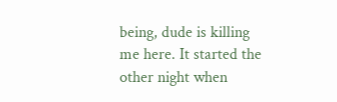being, dude is killing me here. It started the other night when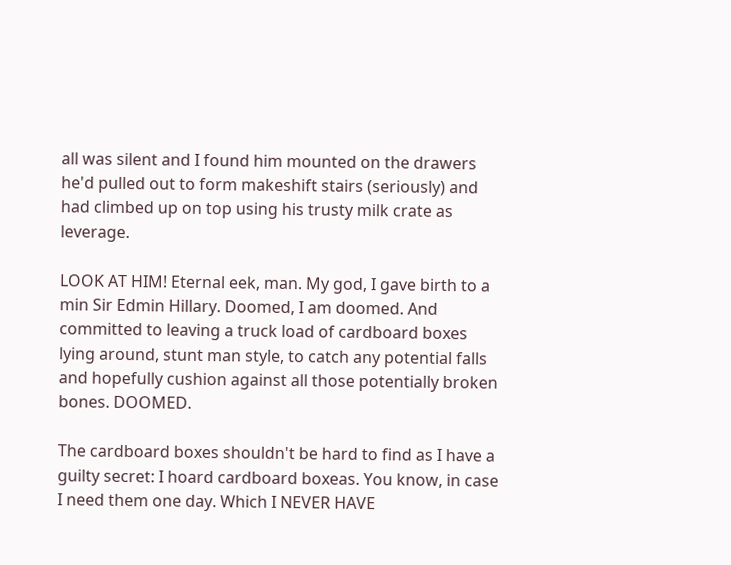all was silent and I found him mounted on the drawers he'd pulled out to form makeshift stairs (seriously) and had climbed up on top using his trusty milk crate as leverage.

LOOK AT HIM! Eternal eek, man. My god, I gave birth to a min Sir Edmin Hillary. Doomed, I am doomed. And committed to leaving a truck load of cardboard boxes lying around, stunt man style, to catch any potential falls and hopefully cushion against all those potentially broken bones. DOOMED.

The cardboard boxes shouldn't be hard to find as I have a guilty secret: I hoard cardboard boxeas. You know, in case I need them one day. Which I NEVER HAVE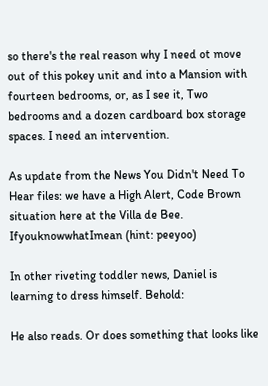so there's the real reason why I need ot move out of this pokey unit and into a Mansion with fourteen bedrooms, or, as I see it, Two bedrooms and a dozen cardboard box storage spaces. I need an intervention.

As update from the News You Didn't Need To Hear files: we have a High Alert, Code Brown situation here at the Villa de Bee. IfyouknowwhatImean (hint: peeyoo)

In other riveting toddler news, Daniel is learning to dress himself. Behold:

He also reads. Or does something that looks like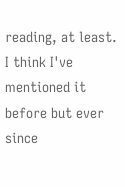reading, at least. I think I've mentioned it before but ever since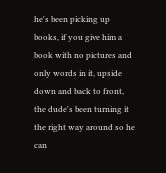he's been picking up books, if you give him a book with no pictures and only words in it, upside down and back to front, the dude's been turning it the right way around so he can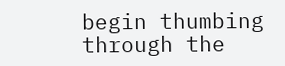begin thumbing through the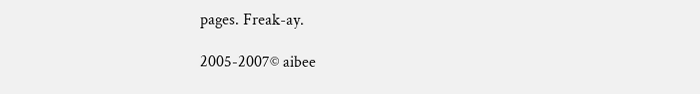pages. Freak-ay.

2005-2007© aibee